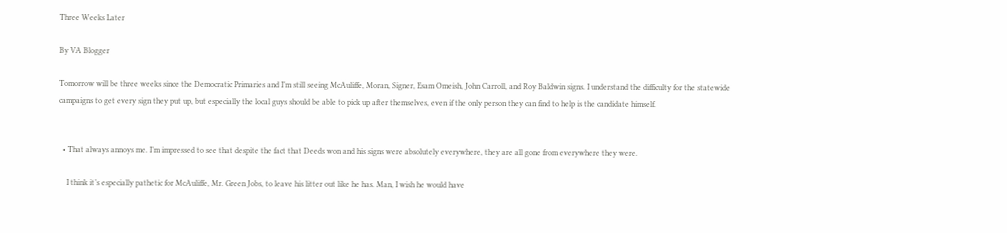Three Weeks Later

By VA Blogger

Tomorrow will be three weeks since the Democratic Primaries and I’m still seeing McAuliffe, Moran, Signer, Esam Omeish, John Carroll, and Roy Baldwin signs. I understand the difficulty for the statewide campaigns to get every sign they put up, but especially the local guys should be able to pick up after themselves, even if the only person they can find to help is the candidate himself.


  • That always annoys me. I’m impressed to see that despite the fact that Deeds won and his signs were absolutely everywhere, they are all gone from everywhere they were.

    I think it’s especially pathetic for McAuliffe, Mr. Green Jobs, to leave his litter out like he has. Man, I wish he would have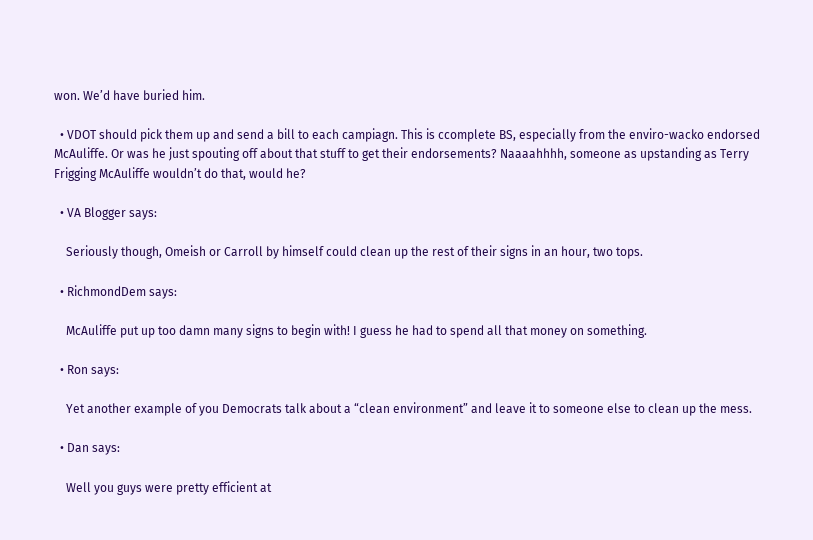won. We’d have buried him.

  • VDOT should pick them up and send a bill to each campiagn. This is ccomplete BS, especially from the enviro-wacko endorsed McAuliffe. Or was he just spouting off about that stuff to get their endorsements? Naaaahhhh, someone as upstanding as Terry Frigging McAuliffe wouldn’t do that, would he?

  • VA Blogger says:

    Seriously though, Omeish or Carroll by himself could clean up the rest of their signs in an hour, two tops.

  • RichmondDem says:

    McAuliffe put up too damn many signs to begin with! I guess he had to spend all that money on something.

  • Ron says:

    Yet another example of you Democrats talk about a “clean environment” and leave it to someone else to clean up the mess.

  • Dan says:

    Well you guys were pretty efficient at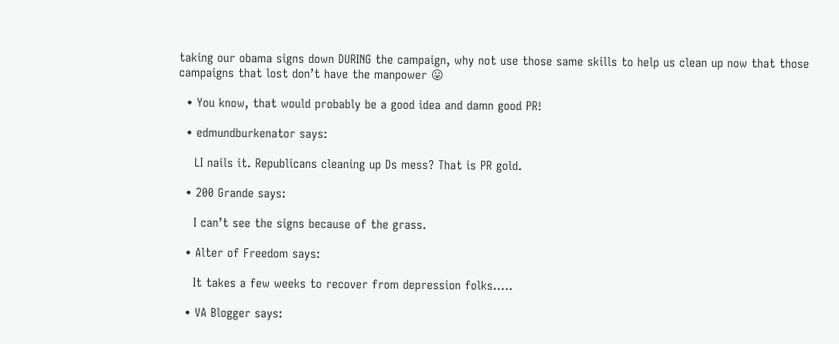taking our obama signs down DURING the campaign, why not use those same skills to help us clean up now that those campaigns that lost don’t have the manpower 😛

  • You know, that would probably be a good idea and damn good PR!

  • edmundburkenator says:

    LI nails it. Republicans cleaning up Ds mess? That is PR gold.

  • 200 Grande says:

    I can’t see the signs because of the grass.

  • Alter of Freedom says:

    It takes a few weeks to recover from depression folks…..

  • VA Blogger says: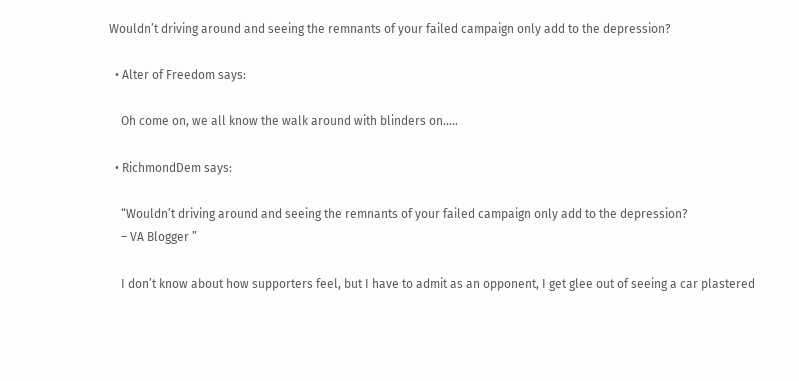Wouldn’t driving around and seeing the remnants of your failed campaign only add to the depression?

  • Alter of Freedom says:

    Oh come on, we all know the walk around with blinders on…..

  • RichmondDem says:

    “Wouldn’t driving around and seeing the remnants of your failed campaign only add to the depression?
    – VA Blogger ”

    I don’t know about how supporters feel, but I have to admit as an opponent, I get glee out of seeing a car plastered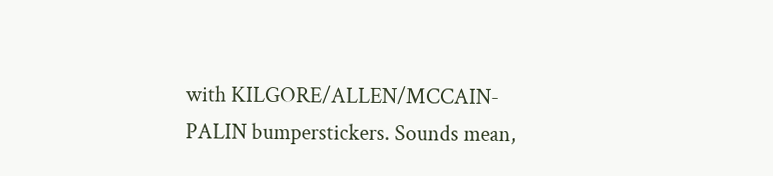with KILGORE/ALLEN/MCCAIN-PALIN bumperstickers. Sounds mean,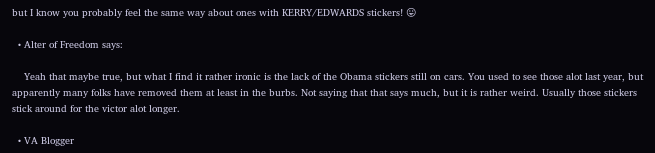but I know you probably feel the same way about ones with KERRY/EDWARDS stickers! 😛

  • Alter of Freedom says:

    Yeah that maybe true, but what I find it rather ironic is the lack of the Obama stickers still on cars. You used to see those alot last year, but apparently many folks have removed them at least in the burbs. Not saying that that says much, but it is rather weird. Usually those stickers stick around for the victor alot longer.

  • VA Blogger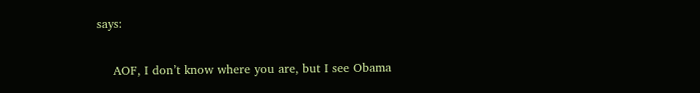says:

    AOF, I don’t know where you are, but I see Obama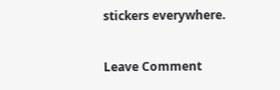stickers everywhere.

Leave Comment